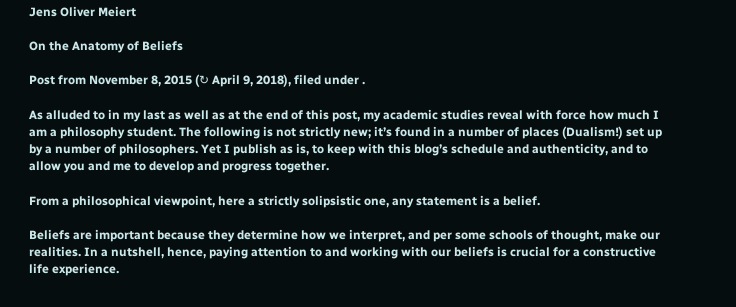Jens Oliver Meiert

On the Anatomy of Beliefs

Post from November 8, 2015 (↻ April 9, 2018), filed under .

As alluded to in my last as well as at the end of this post, my academic studies reveal with force how much I am a philosophy student. The following is not strictly new; it’s found in a number of places (Dualism!) set up by a number of philosophers. Yet I publish as is, to keep with this blog’s schedule and authenticity, and to allow you and me to develop and progress together.

From a philosophical viewpoint, here a strictly solipsistic one, any statement is a belief.

Beliefs are important because they determine how we interpret, and per some schools of thought, make our realities. In a nutshell, hence, paying attention to and working with our beliefs is crucial for a constructive life experience.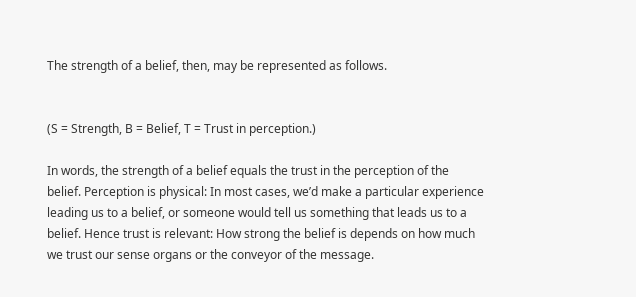The strength of a belief, then, may be represented as follows.


(S = Strength, B = Belief, T = Trust in perception.)

In words, the strength of a belief equals the trust in the perception of the belief. Perception is physical: In most cases, we’d make a particular experience leading us to a belief, or someone would tell us something that leads us to a belief. Hence trust is relevant: How strong the belief is depends on how much we trust our sense organs or the conveyor of the message.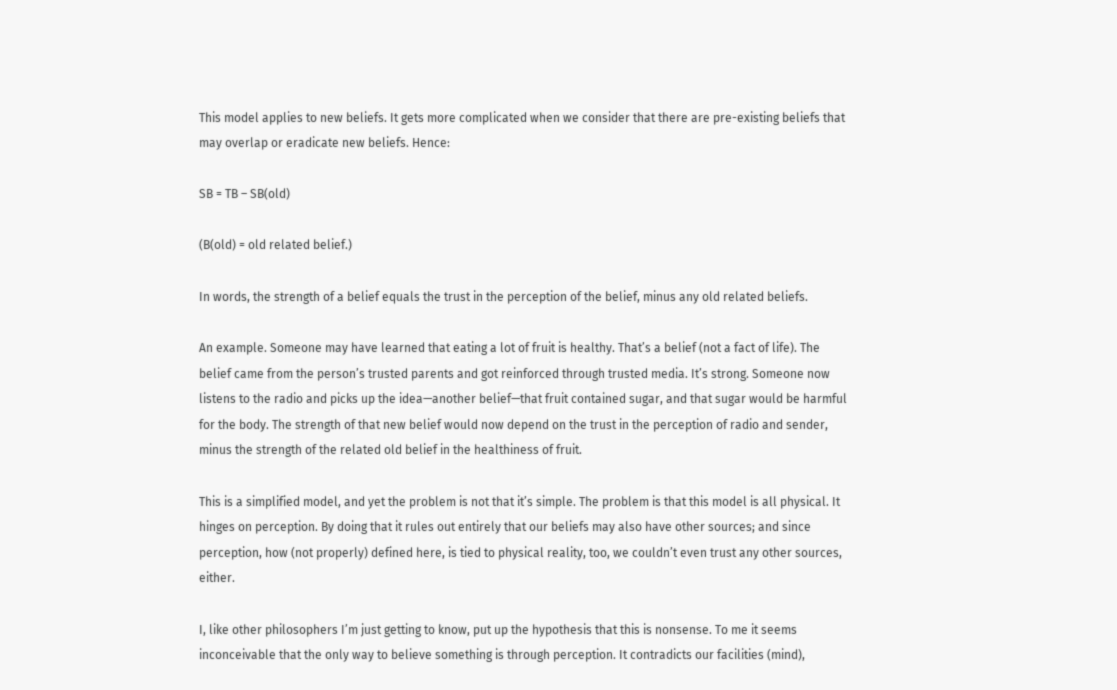This model applies to new beliefs. It gets more complicated when we consider that there are pre-existing beliefs that may overlap or eradicate new beliefs. Hence:

SB = TB – SB(old)

(B(old) = old related belief.)

In words, the strength of a belief equals the trust in the perception of the belief, minus any old related beliefs.

An example. Someone may have learned that eating a lot of fruit is healthy. That’s a belief (not a fact of life). The belief came from the person’s trusted parents and got reinforced through trusted media. It’s strong. Someone now listens to the radio and picks up the idea—another belief—that fruit contained sugar, and that sugar would be harmful for the body. The strength of that new belief would now depend on the trust in the perception of radio and sender, minus the strength of the related old belief in the healthiness of fruit.

This is a simplified model, and yet the problem is not that it’s simple. The problem is that this model is all physical. It hinges on perception. By doing that it rules out entirely that our beliefs may also have other sources; and since perception, how (not properly) defined here, is tied to physical reality, too, we couldn’t even trust any other sources, either.

I, like other philosophers I’m just getting to know, put up the hypothesis that this is nonsense. To me it seems inconceivable that the only way to believe something is through perception. It contradicts our facilities (mind),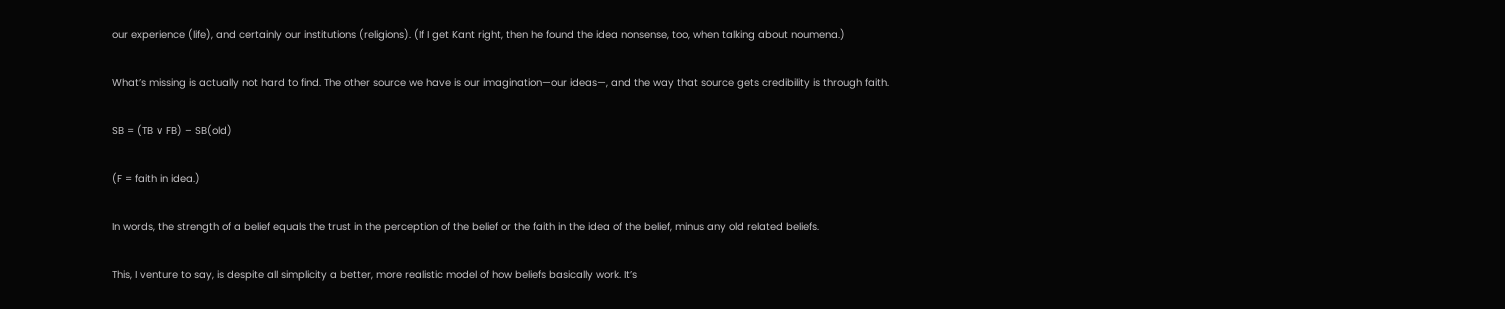our experience (life), and certainly our institutions (religions). (If I get Kant right, then he found the idea nonsense, too, when talking about noumena.)

What’s missing is actually not hard to find. The other source we have is our imagination—our ideas—, and the way that source gets credibility is through faith.

SB = (TB ∨ FB) – SB(old)

(F = faith in idea.)

In words, the strength of a belief equals the trust in the perception of the belief or the faith in the idea of the belief, minus any old related beliefs.

This, I venture to say, is despite all simplicity a better, more realistic model of how beliefs basically work. It’s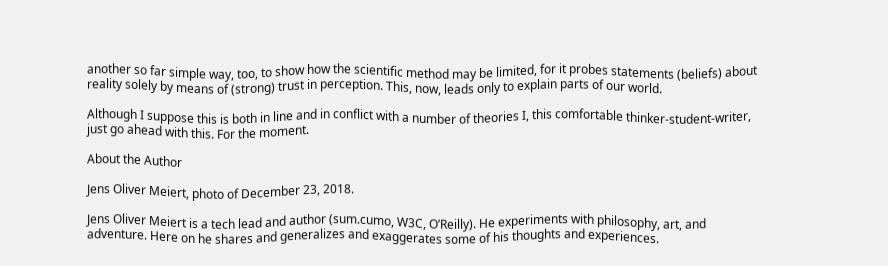another so far simple way, too, to show how the scientific method may be limited, for it probes statements (beliefs) about reality solely by means of (strong) trust in perception. This, now, leads only to explain parts of our world.

Although I suppose this is both in line and in conflict with a number of theories I, this comfortable thinker-student-writer, just go ahead with this. For the moment.

About the Author

Jens Oliver Meiert, photo of December 23, 2018.

Jens Oliver Meiert is a tech lead and author (sum.cumo, W3C, O’Reilly). He experiments with philosophy, art, and adventure. Here on he shares and generalizes and exaggerates some of his thoughts and experiences.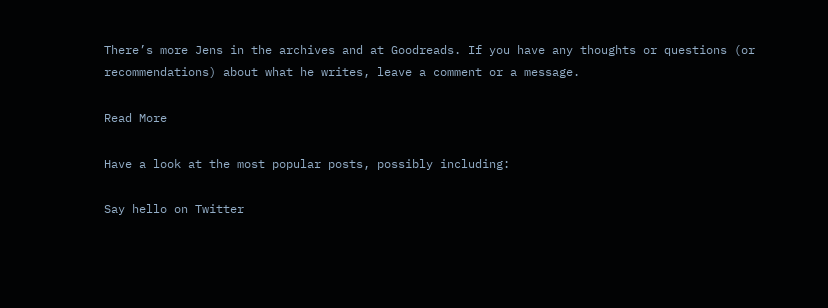There’s more Jens in the archives and at Goodreads. If you have any thoughts or questions (or recommendations) about what he writes, leave a comment or a message.

Read More

Have a look at the most popular posts, possibly including:

Say hello on Twitter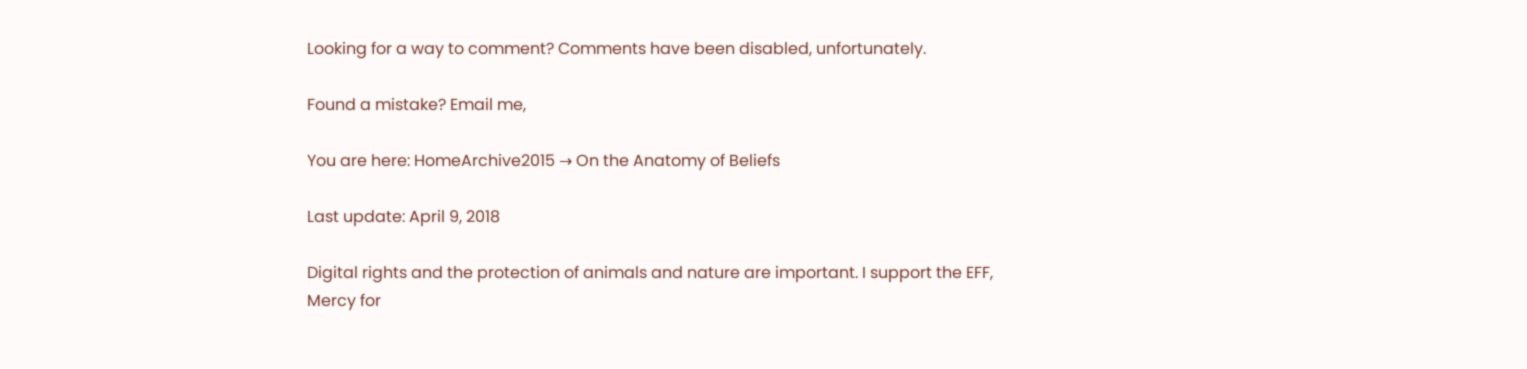Looking for a way to comment? Comments have been disabled, unfortunately.

Found a mistake? Email me,

You are here: HomeArchive2015 → On the Anatomy of Beliefs

Last update: April 9, 2018

Digital rights and the protection of animals and nature are important. I support the EFF, Mercy for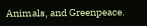Animals, and Greenpeace.